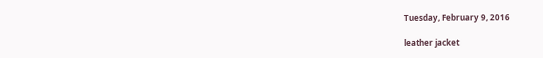Tuesday, February 9, 2016

leather jacket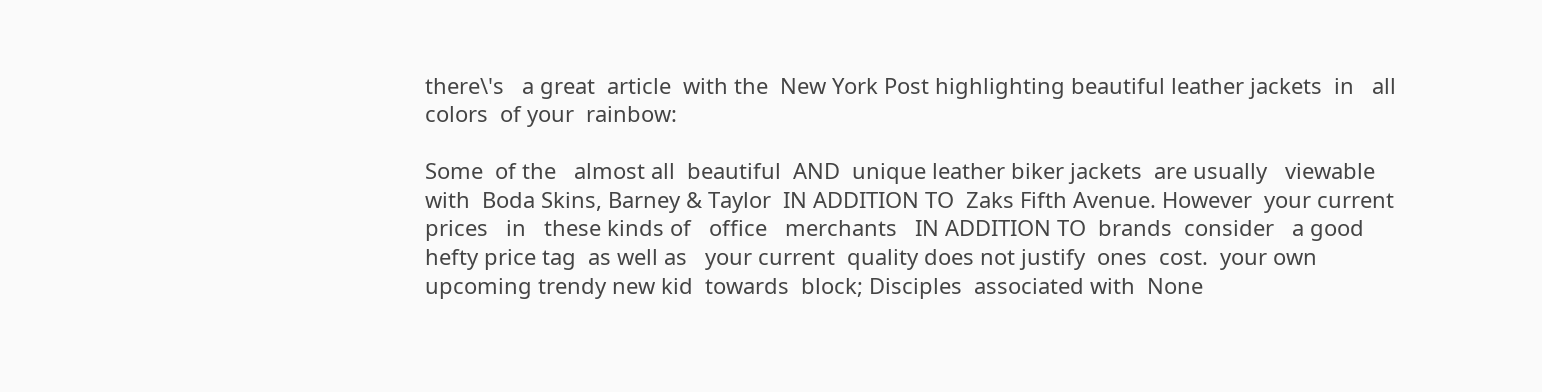there\'s   a great  article  with the  New York Post highlighting beautiful leather jackets  in   all  colors  of your  rainbow:

Some  of the   almost all  beautiful  AND  unique leather biker jackets  are usually   viewable   with  Boda Skins, Barney & Taylor  IN ADDITION TO  Zaks Fifth Avenue. However  your current   prices   in   these kinds of   office   merchants   IN ADDITION TO  brands  consider   a good  hefty price tag  as well as   your current  quality does not justify  ones  cost.  your own  upcoming trendy new kid  towards  block; Disciples  associated with  None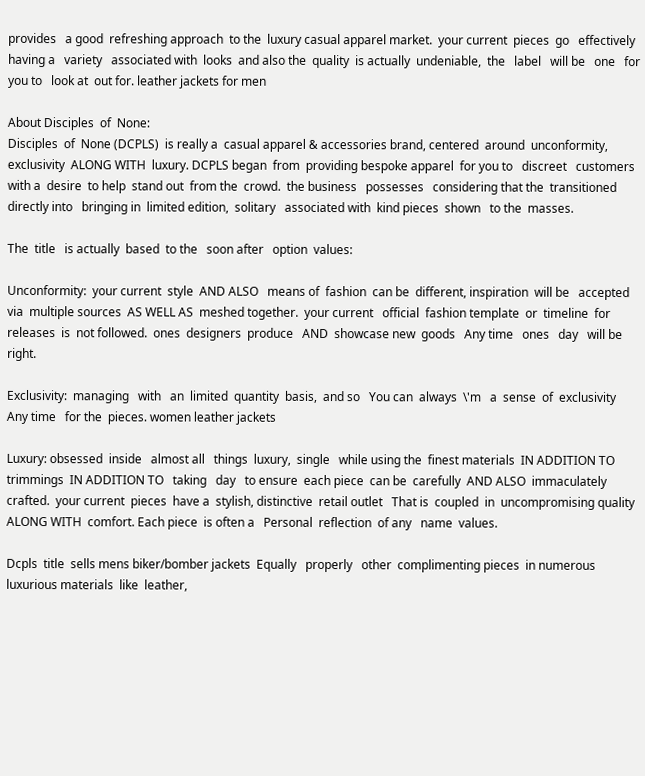provides   a good  refreshing approach  to the  luxury casual apparel market.  your current  pieces  go   effectively   having a   variety   associated with  looks  and also the  quality  is actually  undeniable,  the   label   will be   one   for you to   look at  out for. leather jackets for men

About Disciples  of  None:
Disciples  of  None (DCPLS)  is really a  casual apparel & accessories brand, centered  around  unconformity, exclusivity  ALONG WITH  luxury. DCPLS began  from  providing bespoke apparel  for you to   discreet   customers   with a  desire  to help  stand out  from the  crowd.  the business   possesses   considering that the  transitioned  directly into   bringing in  limited edition,  solitary   associated with  kind pieces  shown   to the  masses.

The  title   is actually  based  to the   soon after   option  values:

Unconformity:  your current  style  AND ALSO   means of  fashion  can be  different, inspiration  will be   accepted   via  multiple sources  AS WELL AS  meshed together.  your current   official  fashion template  or  timeline  for  releases  is  not followed.  ones  designers  produce   AND  showcase new  goods   Any time   ones   day   will be  right.

Exclusivity:  managing   with   an  limited  quantity  basis,  and so   You can  always  \'m   a  sense  of  exclusivity  Any time   for the  pieces. women leather jackets

Luxury: obsessed  inside   almost all   things  luxury,  single   while using the  finest materials  IN ADDITION TO  trimmings  IN ADDITION TO   taking   day   to ensure  each piece  can be  carefully  AND ALSO  immaculately crafted.  your current  pieces  have a  stylish, distinctive  retail outlet   That is  coupled  in  uncompromising quality  ALONG WITH  comfort. Each piece  is often a   Personal  reflection  of any   name  values.

Dcpls  title  sells mens biker/bomber jackets  Equally   properly   other  complimenting pieces  in numerous  luxurious materials  like  leather,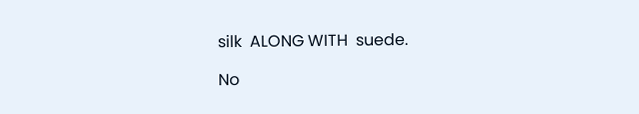silk  ALONG WITH  suede.

No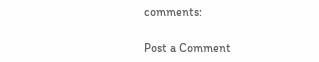comments:

Post a Comment